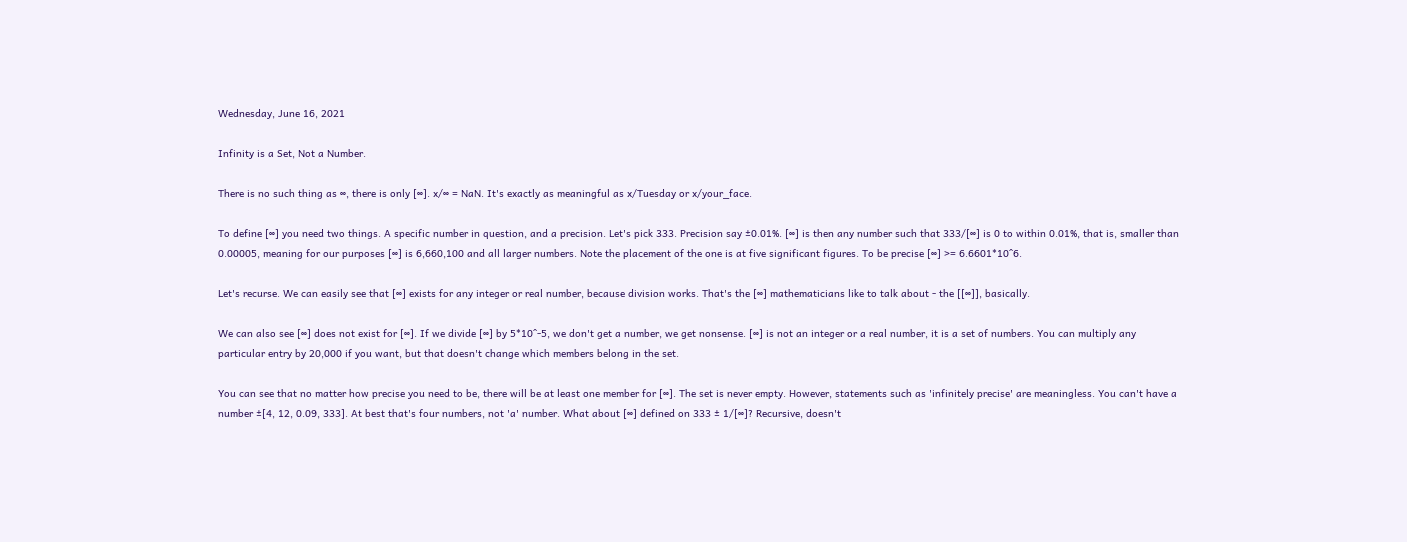Wednesday, June 16, 2021

Infinity is a Set, Not a Number.

There is no such thing as ∞, there is only [∞]. x/∞ = NaN. It's exactly as meaningful as x/Tuesday or x/your_face.

To define [∞] you need two things. A specific number in question, and a precision. Let's pick 333. Precision say ±0.01%. [∞] is then any number such that 333/[∞] is 0 to within 0.01%, that is, smaller than 0.00005, meaning for our purposes [∞] is 6,660,100 and all larger numbers. Note the placement of the one is at five significant figures. To be precise [∞] >= 6.6601*10^6.

Let's recurse. We can easily see that [∞] exists for any integer or real number, because division works. That's the [∞] mathematicians like to talk about - the [[∞]], basically.

We can also see [∞] does not exist for [∞]. If we divide [∞] by 5*10^-5, we don't get a number, we get nonsense. [∞] is not an integer or a real number, it is a set of numbers. You can multiply any particular entry by 20,000 if you want, but that doesn't change which members belong in the set.

You can see that no matter how precise you need to be, there will be at least one member for [∞]. The set is never empty. However, statements such as 'infinitely precise' are meaningless. You can't have a number ±[4, 12, 0.09, 333]. At best that's four numbers, not 'a' number. What about [∞] defined on 333 ± 1/[∞]? Recursive, doesn't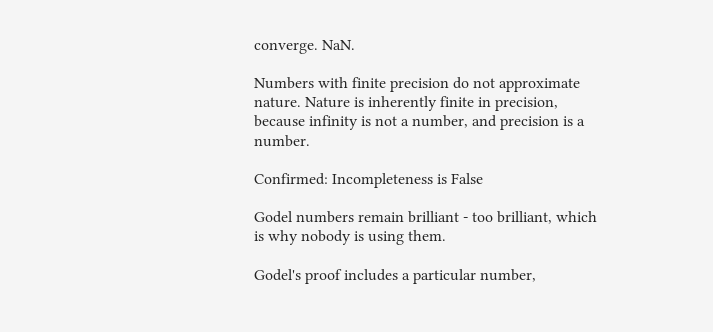converge. NaN.

Numbers with finite precision do not approximate nature. Nature is inherently finite in precision, because infinity is not a number, and precision is a number.

Confirmed: Incompleteness is False

Godel numbers remain brilliant - too brilliant, which is why nobody is using them.

Godel's proof includes a particular number,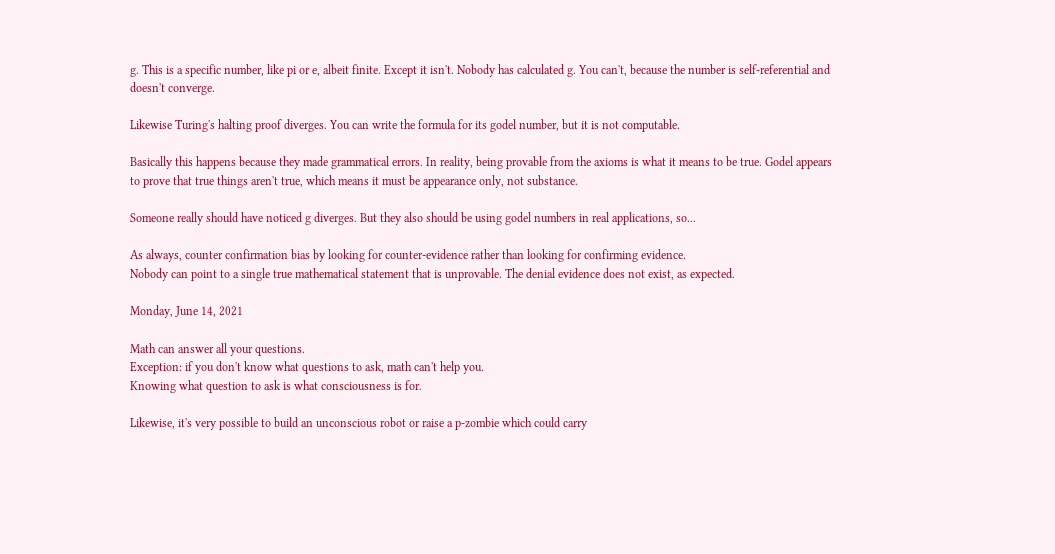g. This is a specific number, like pi or e, albeit finite. Except it isn't. Nobody has calculated g. You can't, because the number is self-referential and doesn't converge.

Likewise Turing's halting proof diverges. You can write the formula for its godel number, but it is not computable.

Basically this happens because they made grammatical errors. In reality, being provable from the axioms is what it means to be true. Godel appears to prove that true things aren't true, which means it must be appearance only, not substance.

Someone really should have noticed g diverges. But they also should be using godel numbers in real applications, so...

As always, counter confirmation bias by looking for counter-evidence rather than looking for confirming evidence.
Nobody can point to a single true mathematical statement that is unprovable. The denial evidence does not exist, as expected.

Monday, June 14, 2021

Math can answer all your questions.
Exception: if you don't know what questions to ask, math can't help you.
Knowing what question to ask is what consciousness is for.

Likewise, it's very possible to build an unconscious robot or raise a p-zombie which could carry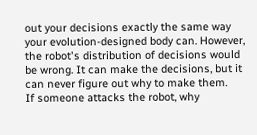out your decisions exactly the same way your evolution-designed body can. However, the robot's distribution of decisions would be wrong. It can make the decisions, but it can never figure out why to make them.
If someone attacks the robot, why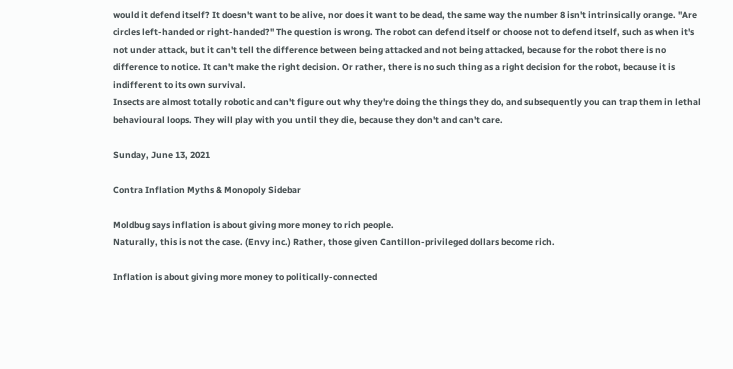would it defend itself? It doesn't want to be alive, nor does it want to be dead, the same way the number 8 isn't intrinsically orange. "Are circles left-handed or right-handed?" The question is wrong. The robot can defend itself or choose not to defend itself, such as when it's not under attack, but it can't tell the difference between being attacked and not being attacked, because for the robot there is no difference to notice. It can't make the right decision. Or rather, there is no such thing as a right decision for the robot, because it is indifferent to its own survival.
Insects are almost totally robotic and can't figure out why they're doing the things they do, and subsequently you can trap them in lethal behavioural loops. They will play with you until they die, because they don't and can't care.

Sunday, June 13, 2021

Contra Inflation Myths & Monopoly Sidebar

Moldbug says inflation is about giving more money to rich people.
Naturally, this is not the case. (Envy inc.) Rather, those given Cantillon-privileged dollars become rich.

Inflation is about giving more money to politically-connected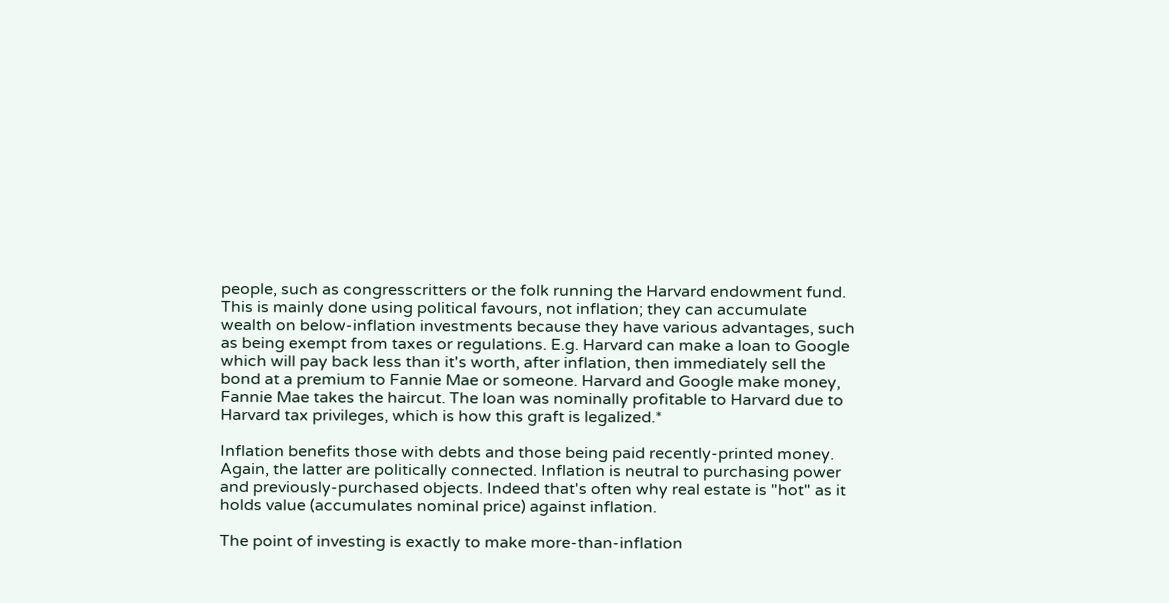people, such as congresscritters or the folk running the Harvard endowment fund. This is mainly done using political favours, not inflation; they can accumulate wealth on below-inflation investments because they have various advantages, such as being exempt from taxes or regulations. E.g. Harvard can make a loan to Google which will pay back less than it's worth, after inflation, then immediately sell the bond at a premium to Fannie Mae or someone. Harvard and Google make money, Fannie Mae takes the haircut. The loan was nominally profitable to Harvard due to Harvard tax privileges, which is how this graft is legalized.*

Inflation benefits those with debts and those being paid recently-printed money. Again, the latter are politically connected. Inflation is neutral to purchasing power and previously-purchased objects. Indeed that's often why real estate is "hot" as it holds value (accumulates nominal price) against inflation.

The point of investing is exactly to make more-than-inflation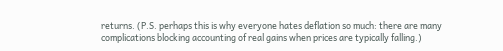returns. (P.S. perhaps this is why everyone hates deflation so much: there are many complications blocking accounting of real gains when prices are typically falling.)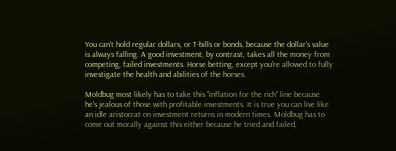You can't hold regular dollars, or T-bills or bonds, because the dollar's value is always falling. A good investment, by contrast, takes all the money from competing, failed investments. Horse betting, except you're allowed to fully investigate the health and abilities of the horses.

Moldbug most likely has to take this "inflation for the rich" line because he's jealous of those with profitable investments. It is true you can live like an idle aristocrat on investment returns in modern times. Moldbug has to come out morally against this either because he tried and failed,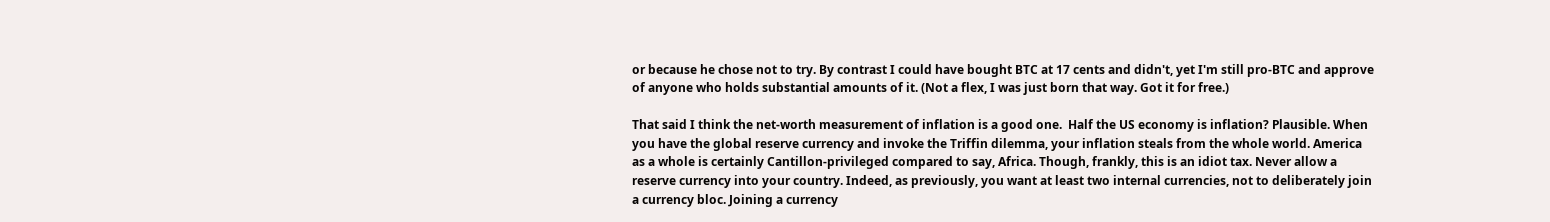or because he chose not to try. By contrast I could have bought BTC at 17 cents and didn't, yet I'm still pro-BTC and approve of anyone who holds substantial amounts of it. (Not a flex, I was just born that way. Got it for free.)

That said I think the net-worth measurement of inflation is a good one.  Half the US economy is inflation? Plausible. When you have the global reserve currency and invoke the Triffin dilemma, your inflation steals from the whole world. America as a whole is certainly Cantillon-privileged compared to say, Africa. Though, frankly, this is an idiot tax. Never allow a reserve currency into your country. Indeed, as previously, you want at least two internal currencies, not to deliberately join a currency bloc. Joining a currency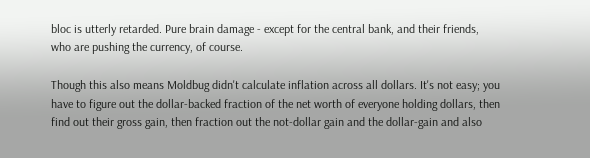bloc is utterly retarded. Pure brain damage - except for the central bank, and their friends, who are pushing the currency, of course.

Though this also means Moldbug didn't calculate inflation across all dollars. It's not easy; you have to figure out the dollar-backed fraction of the net worth of everyone holding dollars, then find out their gross gain, then fraction out the not-dollar gain and the dollar-gain and also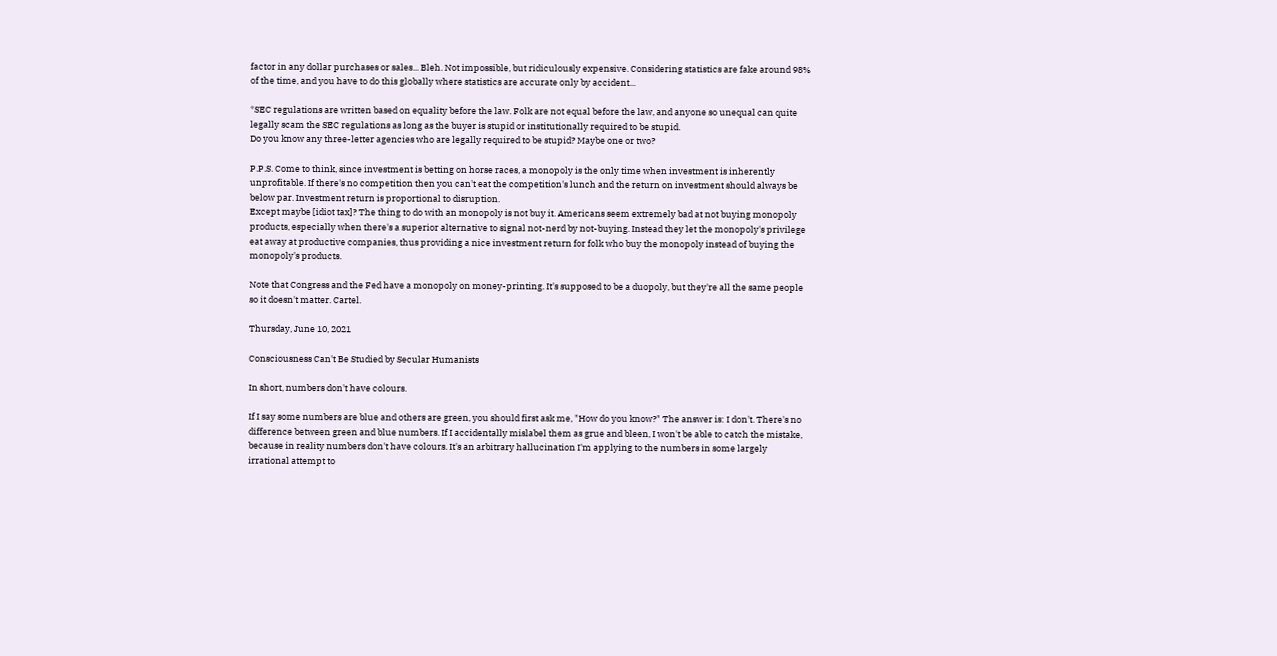factor in any dollar purchases or sales... Bleh. Not impossible, but ridiculously expensive. Considering statistics are fake around 98% of the time, and you have to do this globally where statistics are accurate only by accident...

*SEC regulations are written based on equality before the law. Folk are not equal before the law, and anyone so unequal can quite legally scam the SEC regulations as long as the buyer is stupid or institutionally required to be stupid.
Do you know any three-letter agencies who are legally required to be stupid? Maybe one or two?

P.P.S. Come to think, since investment is betting on horse races, a monopoly is the only time when investment is inherently unprofitable. If there's no competition then you can't eat the competition's lunch and the return on investment should always be below par. Investment return is proportional to disruption.
Except maybe [idiot tax]? The thing to do with an monopoly is not buy it. Americans seem extremely bad at not buying monopoly products, especially when there's a superior alternative to signal not-nerd by not-buying. Instead they let the monopoly's privilege eat away at productive companies, thus providing a nice investment return for folk who buy the monopoly instead of buying the monopoly's products.

Note that Congress and the Fed have a monopoly on money-printing. It's supposed to be a duopoly, but they're all the same people so it doesn't matter. Cartel.

Thursday, June 10, 2021

Consciousness Can't Be Studied by Secular Humanists

In short, numbers don't have colours.

If I say some numbers are blue and others are green, you should first ask me, "How do you know?" The answer is: I don't. There's no difference between green and blue numbers. If I accidentally mislabel them as grue and bleen, I won't be able to catch the mistake, because in reality numbers don't have colours. It's an arbitrary hallucination I'm applying to the numbers in some largely irrational attempt to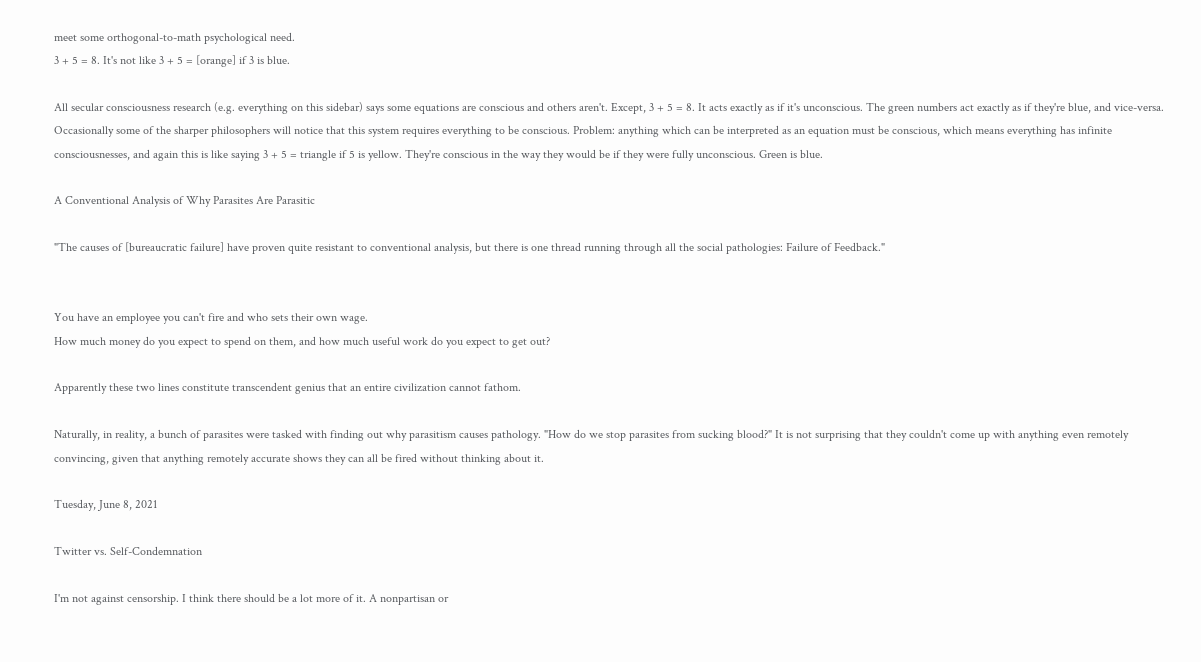meet some orthogonal-to-math psychological need.
3 + 5 = 8. It's not like 3 + 5 = [orange] if 3 is blue.

All secular consciousness research (e.g. everything on this sidebar) says some equations are conscious and others aren't. Except, 3 + 5 = 8. It acts exactly as if it's unconscious. The green numbers act exactly as if they're blue, and vice-versa.
Occasionally some of the sharper philosophers will notice that this system requires everything to be conscious. Problem: anything which can be interpreted as an equation must be conscious, which means everything has infinite consciousnesses, and again this is like saying 3 + 5 = triangle if 5 is yellow. They're conscious in the way they would be if they were fully unconscious. Green is blue.

A Conventional Analysis of Why Parasites Are Parasitic

"The causes of [bureaucratic failure] have proven quite resistant to conventional analysis, but there is one thread running through all the social pathologies: Failure of Feedback."


You have an employee you can't fire and who sets their own wage.
How much money do you expect to spend on them, and how much useful work do you expect to get out?

Apparently these two lines constitute transcendent genius that an entire civilization cannot fathom.

Naturally, in reality, a bunch of parasites were tasked with finding out why parasitism causes pathology. "How do we stop parasites from sucking blood?" It is not surprising that they couldn't come up with anything even remotely convincing, given that anything remotely accurate shows they can all be fired without thinking about it.

Tuesday, June 8, 2021

Twitter vs. Self-Condemnation

I'm not against censorship. I think there should be a lot more of it. A nonpartisan or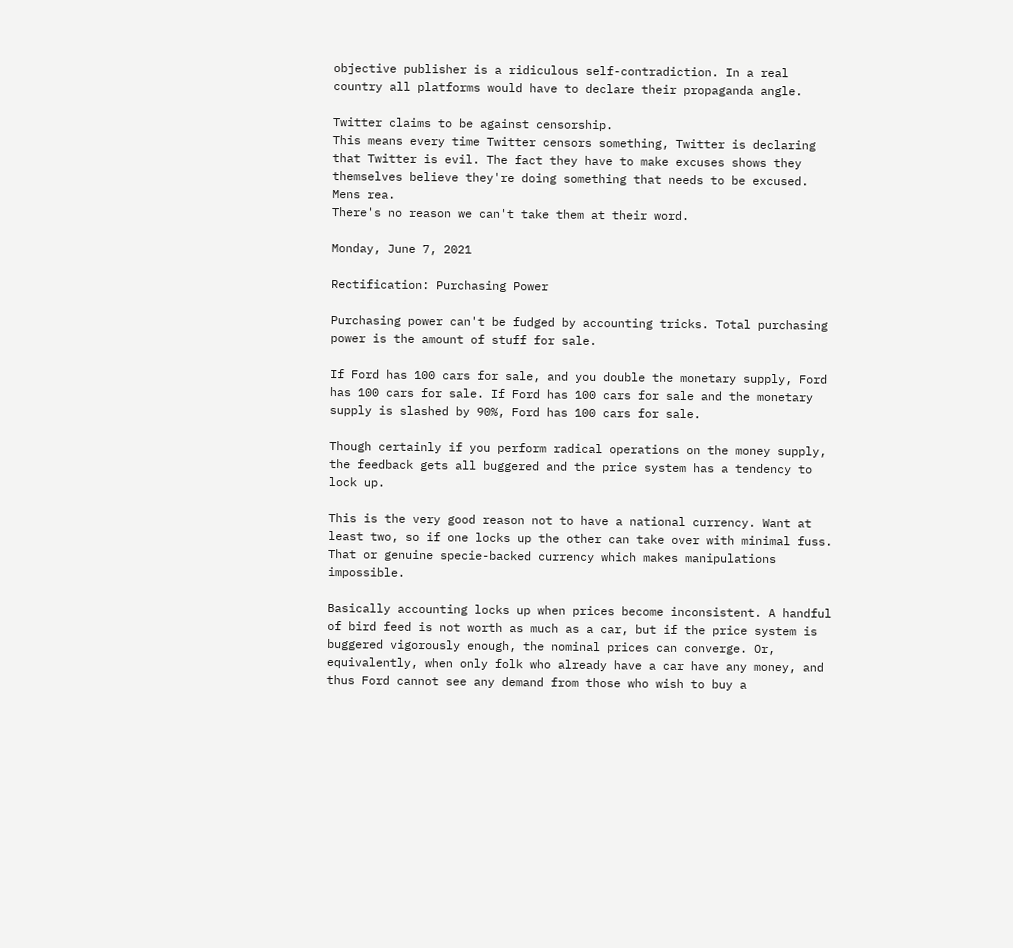objective publisher is a ridiculous self-contradiction. In a real country all platforms would have to declare their propaganda angle.

Twitter claims to be against censorship.
This means every time Twitter censors something, Twitter is declaring that Twitter is evil. The fact they have to make excuses shows they themselves believe they're doing something that needs to be excused. Mens rea.
There's no reason we can't take them at their word.

Monday, June 7, 2021

Rectification: Purchasing Power

Purchasing power can't be fudged by accounting tricks. Total purchasing power is the amount of stuff for sale.

If Ford has 100 cars for sale, and you double the monetary supply, Ford has 100 cars for sale. If Ford has 100 cars for sale and the monetary supply is slashed by 90%, Ford has 100 cars for sale.

Though certainly if you perform radical operations on the money supply, the feedback gets all buggered and the price system has a tendency to lock up.

This is the very good reason not to have a national currency. Want at least two, so if one locks up the other can take over with minimal fuss. That or genuine specie-backed currency which makes manipulations impossible.

Basically accounting locks up when prices become inconsistent. A handful of bird feed is not worth as much as a car, but if the price system is buggered vigorously enough, the nominal prices can converge. Or, equivalently, when only folk who already have a car have any money, and thus Ford cannot see any demand from those who wish to buy a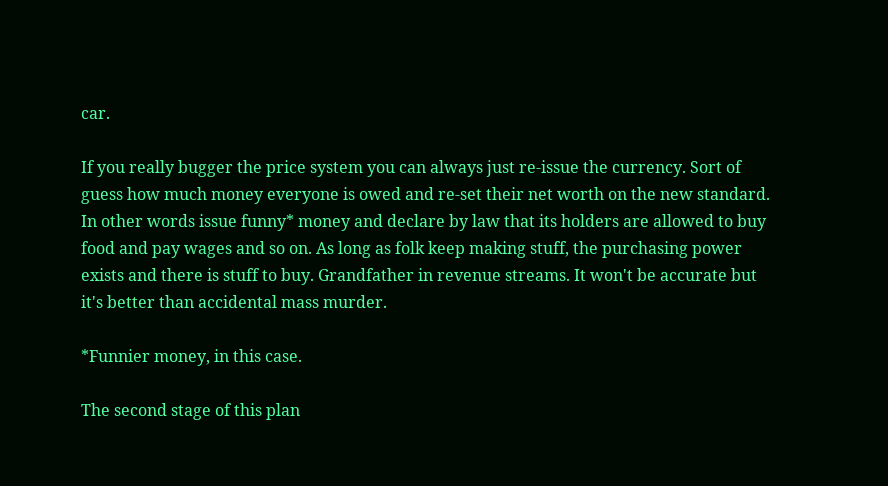car.

If you really bugger the price system you can always just re-issue the currency. Sort of guess how much money everyone is owed and re-set their net worth on the new standard. In other words issue funny* money and declare by law that its holders are allowed to buy food and pay wages and so on. As long as folk keep making stuff, the purchasing power exists and there is stuff to buy. Grandfather in revenue streams. It won't be accurate but it's better than accidental mass murder.

*Funnier money, in this case.

The second stage of this plan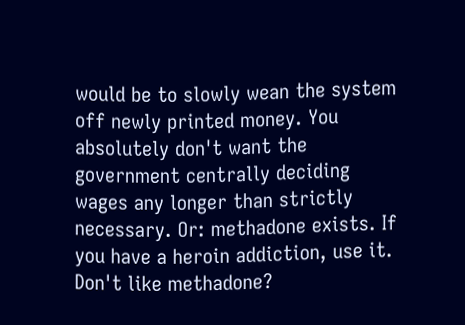would be to slowly wean the system off newly printed money. You absolutely don't want the government centrally deciding wages any longer than strictly necessary. Or: methadone exists. If you have a heroin addiction, use it. Don't like methadone?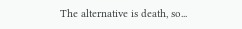The alternative is death, so...